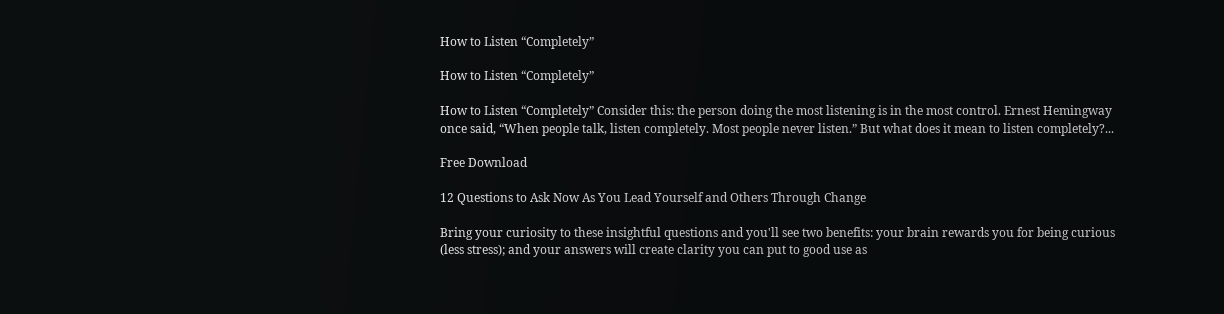How to Listen “Completely”

How to Listen “Completely”

How to Listen “Completely” Consider this: the person doing the most listening is in the most control. Ernest Hemingway once said, “When people talk, listen completely. Most people never listen.” But what does it mean to listen completely?...

Free Download

12 Questions to Ask Now As You Lead Yourself and Others Through Change

Bring your curiosity to these insightful questions and you'll see two benefits: your brain rewards you for being curious (less stress); and your answers will create clarity you can put to good use as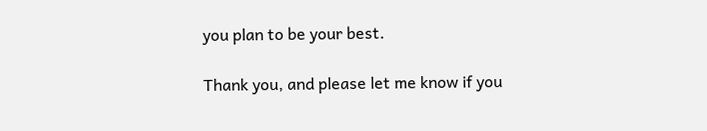you plan to be your best.

Thank you, and please let me know if you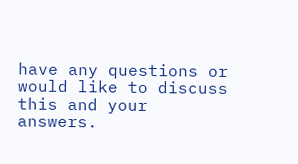have any questions or would like to discuss this and your answers.